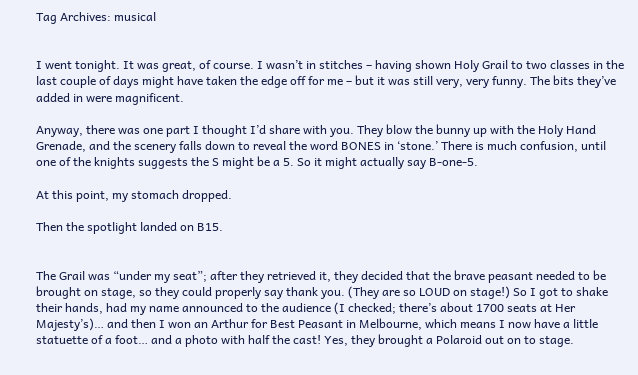Tag Archives: musical


I went tonight. It was great, of course. I wasn’t in stitches – having shown Holy Grail to two classes in the last couple of days might have taken the edge off for me – but it was still very, very funny. The bits they’ve added in were magnificent.

Anyway, there was one part I thought I’d share with you. They blow the bunny up with the Holy Hand Grenade, and the scenery falls down to reveal the word BONES in ‘stone.’ There is much confusion, until one of the knights suggests the S might be a 5. So it might actually say B-one-5.

At this point, my stomach dropped.

Then the spotlight landed on B15.


The Grail was “under my seat”; after they retrieved it, they decided that the brave peasant needed to be brought on stage, so they could properly say thank you. (They are so LOUD on stage!) So I got to shake their hands, had my name announced to the audience (I checked; there’s about 1700 seats at Her Majesty’s)… and then I won an Arthur for Best Peasant in Melbourne, which means I now have a little statuette of a foot… and a photo with half the cast! Yes, they brought a Polaroid out on to stage.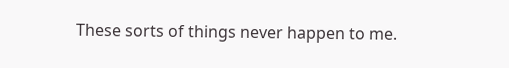These sorts of things never happen to me.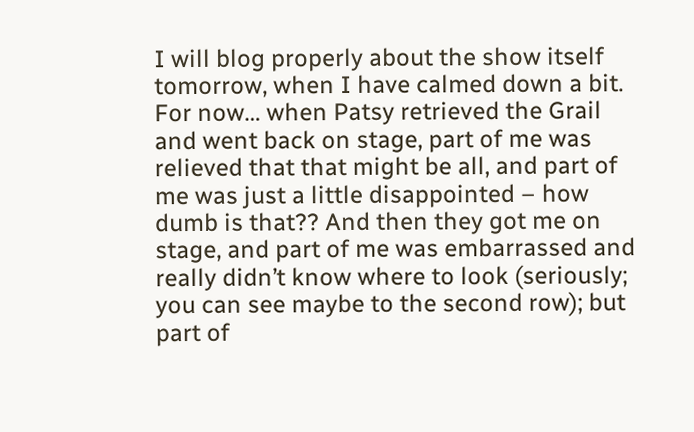I will blog properly about the show itself tomorrow, when I have calmed down a bit. For now… when Patsy retrieved the Grail and went back on stage, part of me was relieved that that might be all, and part of me was just a little disappointed – how dumb is that?? And then they got me on stage, and part of me was embarrassed and really didn’t know where to look (seriously; you can see maybe to the second row); but part of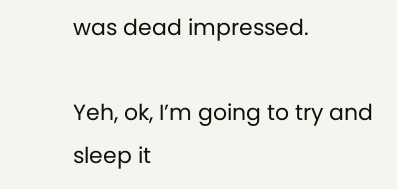was dead impressed.

Yeh, ok, I’m going to try and sleep it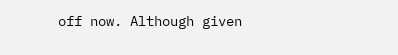off now. Although given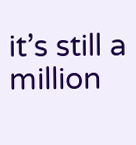it’s still a million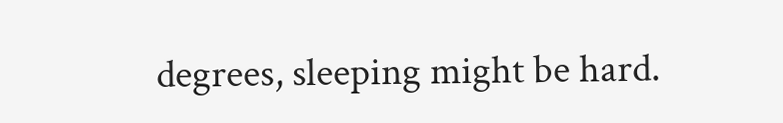degrees, sleeping might be hard.